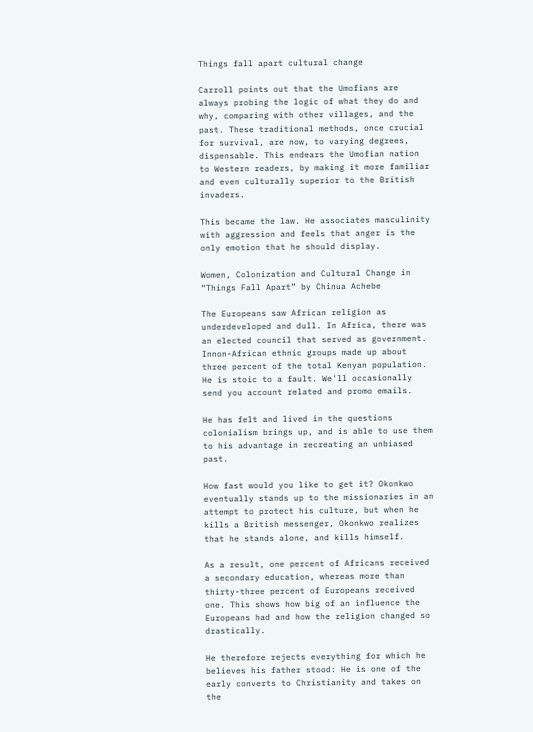Things fall apart cultural change

Carroll points out that the Umofians are always probing the logic of what they do and why, comparing with other villages, and the past. These traditional methods, once crucial for survival, are now, to varying degrees, dispensable. This endears the Umofian nation to Western readers, by making it more familiar and even culturally superior to the British invaders.

This became the law. He associates masculinity with aggression and feels that anger is the only emotion that he should display.

Women, Colonization and Cultural Change in “Things Fall Apart” by Chinua Achebe

The Europeans saw African religion as underdeveloped and dull. In Africa, there was an elected council that served as government. Innon-African ethnic groups made up about three percent of the total Kenyan population. He is stoic to a fault. We'll occasionally send you account related and promo emails.

He has felt and lived in the questions colonialism brings up, and is able to use them to his advantage in recreating an unbiased past.

How fast would you like to get it? Okonkwo eventually stands up to the missionaries in an attempt to protect his culture, but when he kills a British messenger, Okonkwo realizes that he stands alone, and kills himself.

As a result, one percent of Africans received a secondary education, whereas more than thirty-three percent of Europeans received one. This shows how big of an influence the Europeans had and how the religion changed so drastically.

He therefore rejects everything for which he believes his father stood: He is one of the early converts to Christianity and takes on the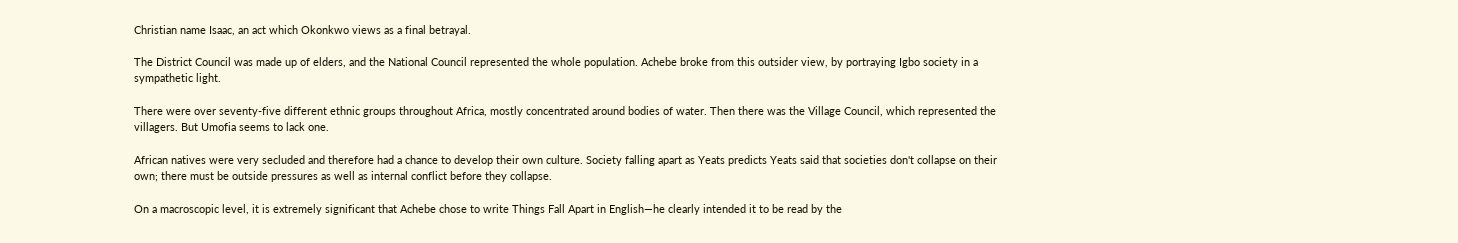Christian name Isaac, an act which Okonkwo views as a final betrayal.

The District Council was made up of elders, and the National Council represented the whole population. Achebe broke from this outsider view, by portraying Igbo society in a sympathetic light.

There were over seventy-five different ethnic groups throughout Africa, mostly concentrated around bodies of water. Then there was the Village Council, which represented the villagers. But Umofia seems to lack one.

African natives were very secluded and therefore had a chance to develop their own culture. Society falling apart as Yeats predicts Yeats said that societies don't collapse on their own; there must be outside pressures as well as internal conflict before they collapse.

On a macroscopic level, it is extremely significant that Achebe chose to write Things Fall Apart in English—he clearly intended it to be read by the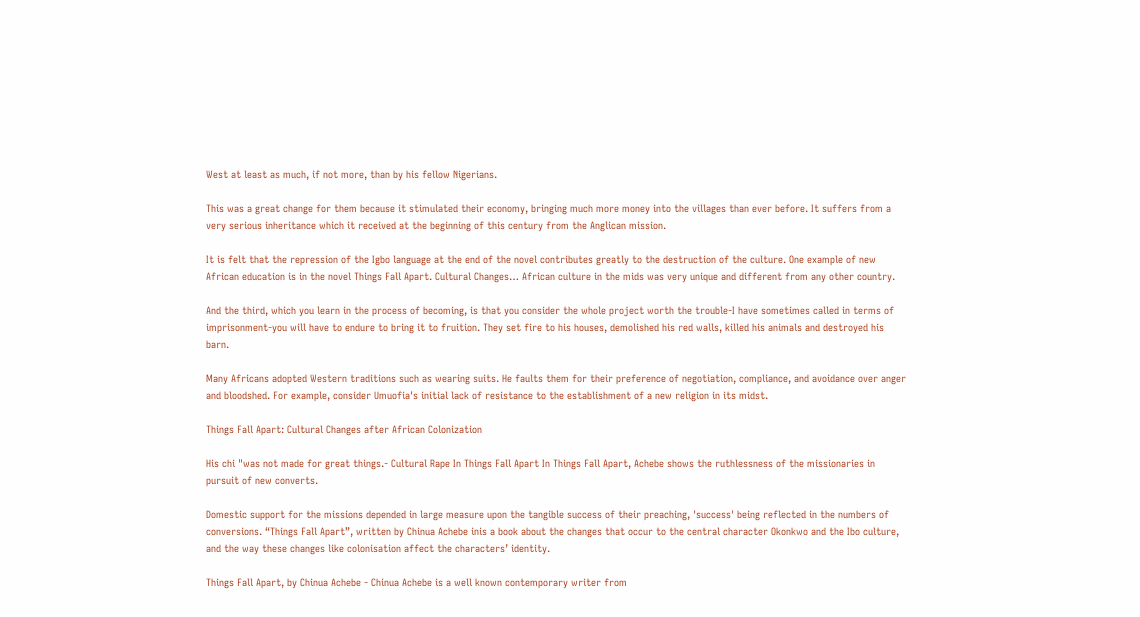West at least as much, if not more, than by his fellow Nigerians.

This was a great change for them because it stimulated their economy, bringing much more money into the villages than ever before. It suffers from a very serious inheritance which it received at the beginning of this century from the Anglican mission.

It is felt that the repression of the Igbo language at the end of the novel contributes greatly to the destruction of the culture. One example of new African education is in the novel Things Fall Apart. Cultural Changes… African culture in the mids was very unique and different from any other country.

And the third, which you learn in the process of becoming, is that you consider the whole project worth the trouble-I have sometimes called in terms of imprisonment-you will have to endure to bring it to fruition. They set fire to his houses, demolished his red walls, killed his animals and destroyed his barn.

Many Africans adopted Western traditions such as wearing suits. He faults them for their preference of negotiation, compliance, and avoidance over anger and bloodshed. For example, consider Umuofia's initial lack of resistance to the establishment of a new religion in its midst.

Things Fall Apart: Cultural Changes after African Colonization

His chi "was not made for great things.- Cultural Rape In Things Fall Apart In Things Fall Apart, Achebe shows the ruthlessness of the missionaries in pursuit of new converts.

Domestic support for the missions depended in large measure upon the tangible success of their preaching, 'success' being reflected in the numbers of conversions. “Things Fall Apart”, written by Chinua Achebe inis a book about the changes that occur to the central character Okonkwo and the Ibo culture, and the way these changes like colonisation affect the characters’ identity.

Things Fall Apart, by Chinua Achebe - Chinua Achebe is a well known contemporary writer from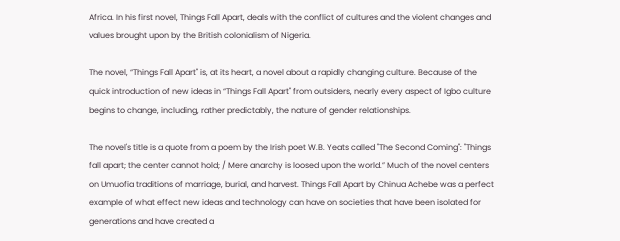Africa. In his first novel, Things Fall Apart, deals with the conflict of cultures and the violent changes and values brought upon by the British colonialism of Nigeria.

The novel, “Things Fall Apart" is, at its heart, a novel about a rapidly changing culture. Because of the quick introduction of new ideas in “Things Fall Apart" from outsiders, nearly every aspect of Igbo culture begins to change, including, rather predictably, the nature of gender relationships.

The novel's title is a quote from a poem by the Irish poet W.B. Yeats called "The Second Coming": "Things fall apart; the center cannot hold; / Mere anarchy is loosed upon the world.” Much of the novel centers on Umuofia traditions of marriage, burial, and harvest. Things Fall Apart by Chinua Achebe was a perfect example of what effect new ideas and technology can have on societies that have been isolated for generations and have created a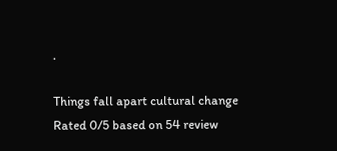.

Things fall apart cultural change
Rated 0/5 based on 54 review